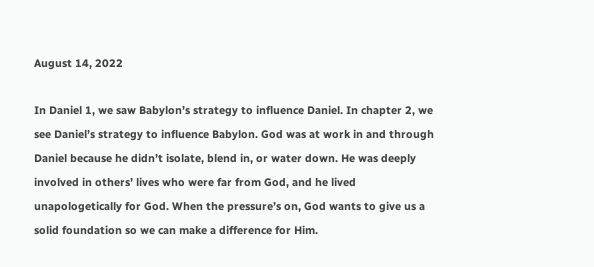August 14, 2022

In Daniel 1, we saw Babylon’s strategy to influence Daniel. In chapter 2, we see Daniel’s strategy to influence Babylon. God was at work in and through Daniel because he didn’t isolate, blend in, or water down. He was deeply involved in others’ lives who were far from God, and he lived unapologetically for God. When the pressure’s on, God wants to give us a solid foundation so we can make a difference for Him.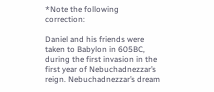*Note the following correction:

Daniel and his friends were taken to Babylon in 605BC, during the first invasion in the first year of Nebuchadnezzar’s reign. Nebuchadnezzar’s dream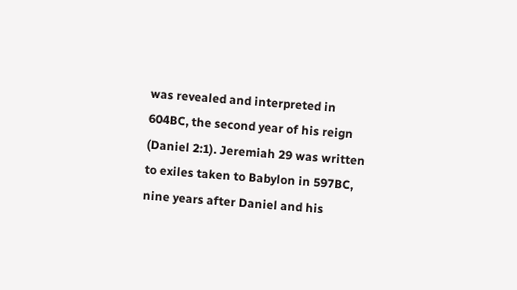was revealed and interpreted in 604BC, the second year of his reign (Daniel 2:1). Jeremiah 29 was written to exiles taken to Babylon in 597BC, nine years after Daniel and his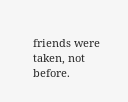friends were taken, not before.